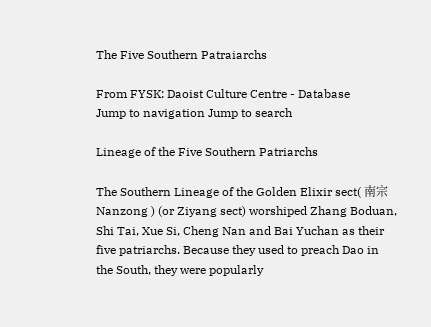The Five Southern Patraiarchs

From FYSK: Daoist Culture Centre - Database
Jump to navigation Jump to search

Lineage of the Five Southern Patriarchs

The Southern Lineage of the Golden Elixir sect( 南宗 Nanzong ) (or Ziyang sect) worshiped Zhang Boduan, Shi Tai, Xue Si, Cheng Nan and Bai Yuchan as their five patriarchs. Because they used to preach Dao in the South, they were popularly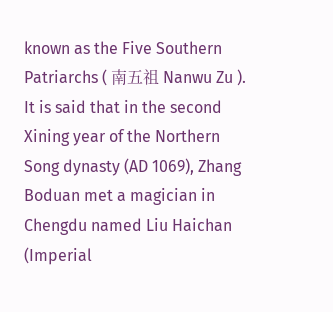known as the Five Southern Patriarchs ( 南五祖 Nanwu Zu ). It is said that in the second Xining year of the Northern Song dynasty (AD 1069), Zhang Boduan met a magician in Chengdu named Liu Haichan (Imperial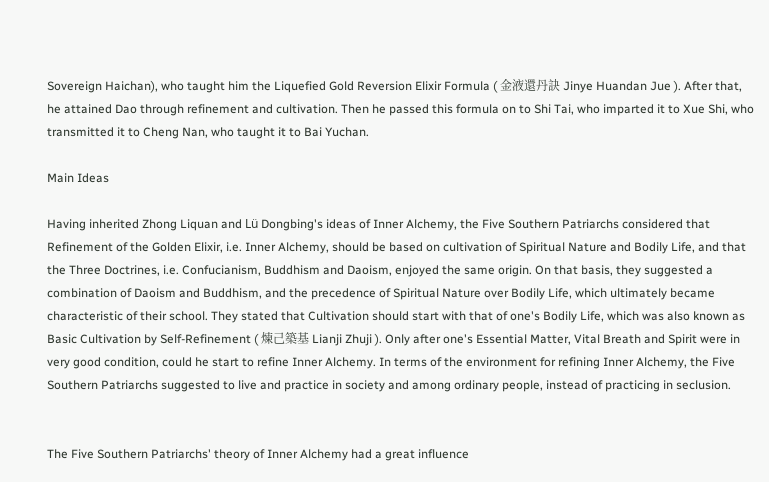Sovereign Haichan), who taught him the Liquefied Gold Reversion Elixir Formula ( 金液還丹訣 Jinye Huandan Jue ). After that, he attained Dao through refinement and cultivation. Then he passed this formula on to Shi Tai, who imparted it to Xue Shi, who transmitted it to Cheng Nan, who taught it to Bai Yuchan.

Main Ideas

Having inherited Zhong Liquan and Lü Dongbing's ideas of Inner Alchemy, the Five Southern Patriarchs considered that Refinement of the Golden Elixir, i.e. Inner Alchemy, should be based on cultivation of Spiritual Nature and Bodily Life, and that the Three Doctrines, i.e. Confucianism, Buddhism and Daoism, enjoyed the same origin. On that basis, they suggested a combination of Daoism and Buddhism, and the precedence of Spiritual Nature over Bodily Life, which ultimately became characteristic of their school. They stated that Cultivation should start with that of one's Bodily Life, which was also known as Basic Cultivation by Self-Refinement ( 煉己築基 Lianji Zhuji ). Only after one's Essential Matter, Vital Breath and Spirit were in very good condition, could he start to refine Inner Alchemy. In terms of the environment for refining Inner Alchemy, the Five Southern Patriarchs suggested to live and practice in society and among ordinary people, instead of practicing in seclusion.


The Five Southern Patriarchs' theory of Inner Alchemy had a great influence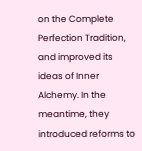on the Complete Perfection Tradition, and improved its ideas of Inner Alchemy. In the meantime, they introduced reforms to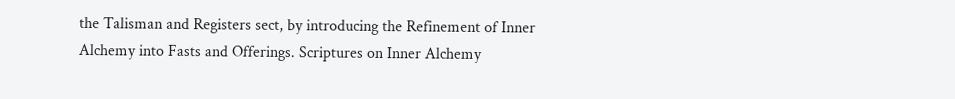the Talisman and Registers sect, by introducing the Refinement of Inner Alchemy into Fasts and Offerings. Scriptures on Inner Alchemy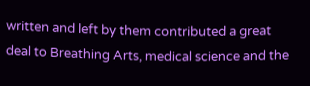written and left by them contributed a great deal to Breathing Arts, medical science and the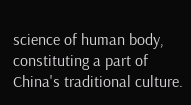science of human body, constituting a part of China's traditional culture.